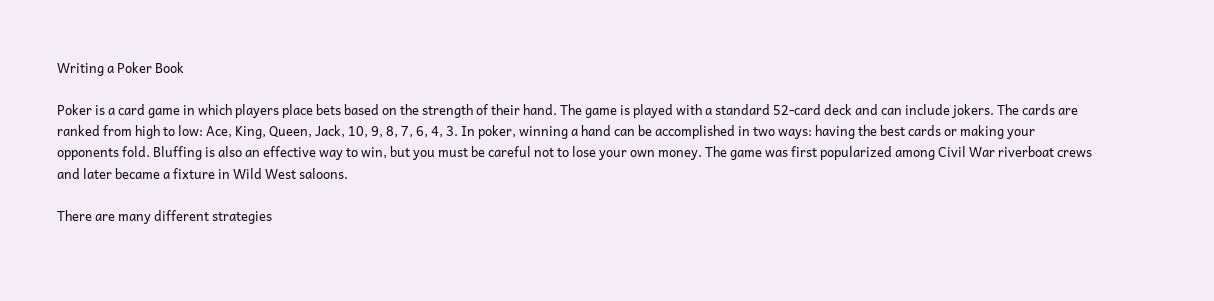Writing a Poker Book

Poker is a card game in which players place bets based on the strength of their hand. The game is played with a standard 52-card deck and can include jokers. The cards are ranked from high to low: Ace, King, Queen, Jack, 10, 9, 8, 7, 6, 4, 3. In poker, winning a hand can be accomplished in two ways: having the best cards or making your opponents fold. Bluffing is also an effective way to win, but you must be careful not to lose your own money. The game was first popularized among Civil War riverboat crews and later became a fixture in Wild West saloons.

There are many different strategies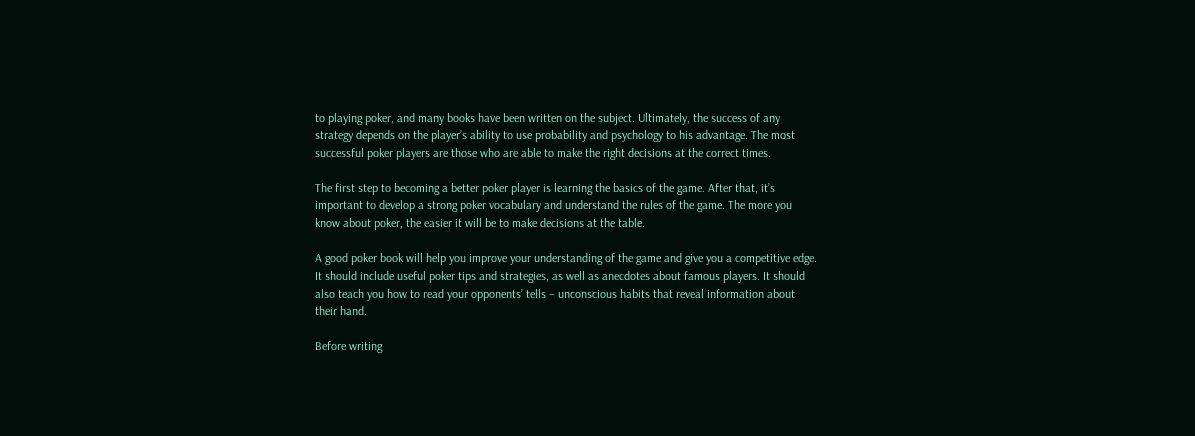to playing poker, and many books have been written on the subject. Ultimately, the success of any strategy depends on the player’s ability to use probability and psychology to his advantage. The most successful poker players are those who are able to make the right decisions at the correct times.

The first step to becoming a better poker player is learning the basics of the game. After that, it’s important to develop a strong poker vocabulary and understand the rules of the game. The more you know about poker, the easier it will be to make decisions at the table.

A good poker book will help you improve your understanding of the game and give you a competitive edge. It should include useful poker tips and strategies, as well as anecdotes about famous players. It should also teach you how to read your opponents’ tells – unconscious habits that reveal information about their hand.

Before writing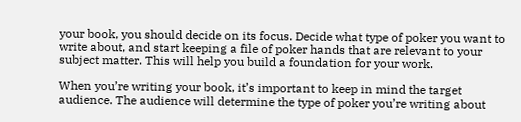your book, you should decide on its focus. Decide what type of poker you want to write about, and start keeping a file of poker hands that are relevant to your subject matter. This will help you build a foundation for your work.

When you’re writing your book, it’s important to keep in mind the target audience. The audience will determine the type of poker you’re writing about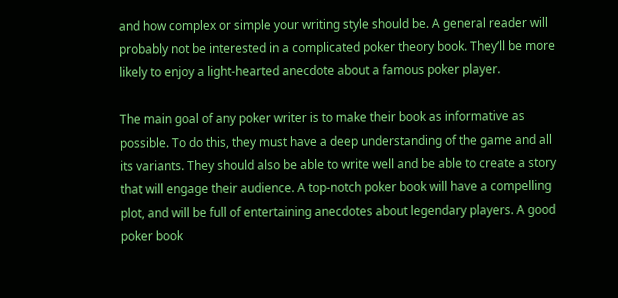and how complex or simple your writing style should be. A general reader will probably not be interested in a complicated poker theory book. They’ll be more likely to enjoy a light-hearted anecdote about a famous poker player.

The main goal of any poker writer is to make their book as informative as possible. To do this, they must have a deep understanding of the game and all its variants. They should also be able to write well and be able to create a story that will engage their audience. A top-notch poker book will have a compelling plot, and will be full of entertaining anecdotes about legendary players. A good poker book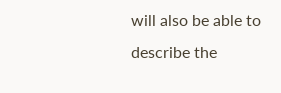will also be able to describe the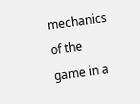mechanics of the game in a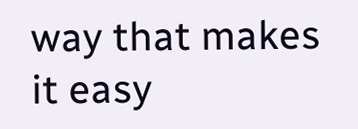way that makes it easy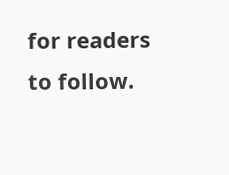for readers to follow.